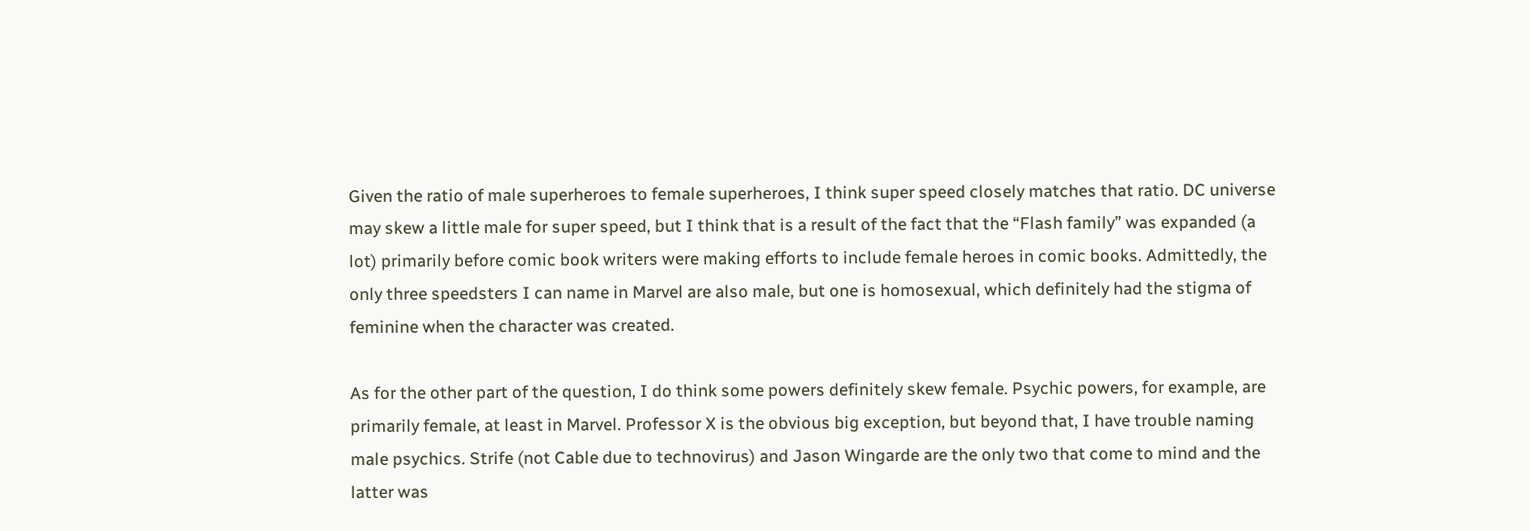Given the ratio of male superheroes to female superheroes, I think super speed closely matches that ratio. DC universe may skew a little male for super speed, but I think that is a result of the fact that the “Flash family” was expanded (a lot) primarily before comic book writers were making efforts to include female heroes in comic books. Admittedly, the only three speedsters I can name in Marvel are also male, but one is homosexual, which definitely had the stigma of feminine when the character was created.

As for the other part of the question, I do think some powers definitely skew female. Psychic powers, for example, are primarily female, at least in Marvel. Professor X is the obvious big exception, but beyond that, I have trouble naming male psychics. Strife (not Cable due to technovirus) and Jason Wingarde are the only two that come to mind and the latter was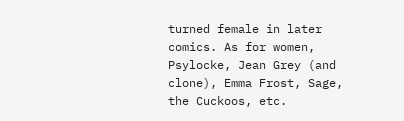turned female in later comics. As for women, Psylocke, Jean Grey (and clone), Emma Frost, Sage, the Cuckoos, etc.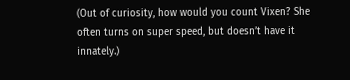(Out of curiosity, how would you count Vixen? She often turns on super speed, but doesn’t have it innately.)